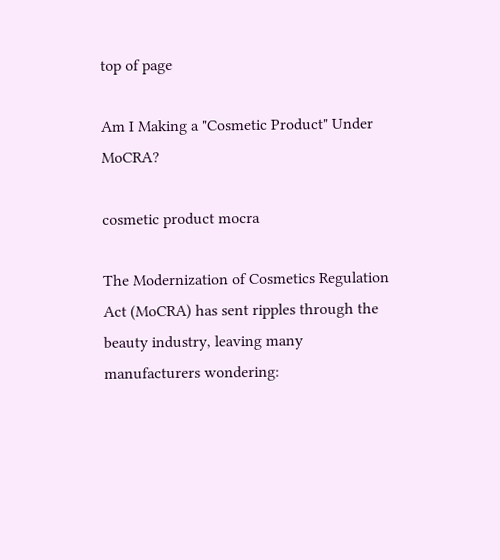top of page

Am I Making a "Cosmetic Product" Under MoCRA?

cosmetic product mocra

The Modernization of Cosmetics Regulation Act (MoCRA) has sent ripples through the beauty industry, leaving many manufacturers wondering: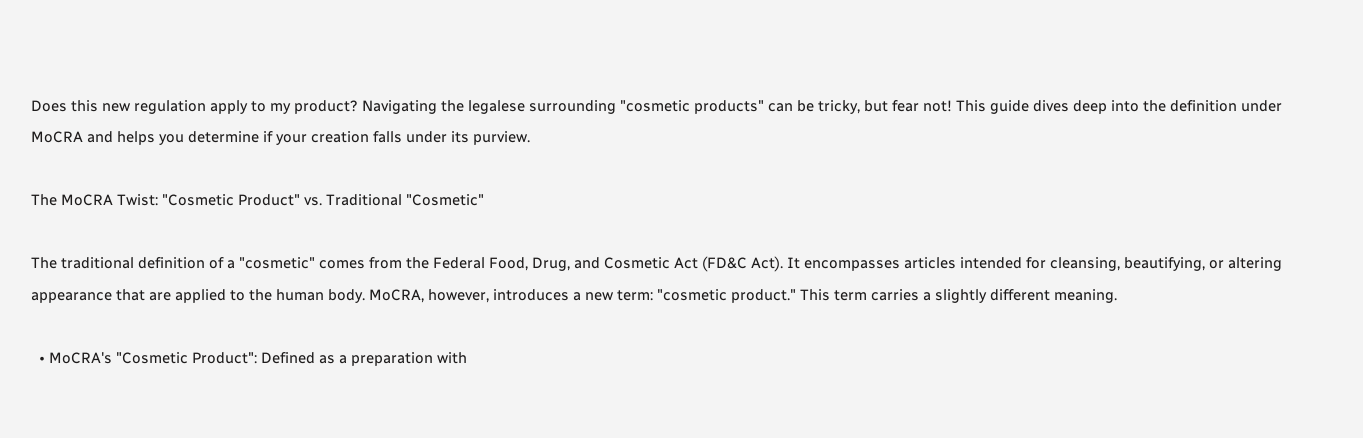Does this new regulation apply to my product? Navigating the legalese surrounding "cosmetic products" can be tricky, but fear not! This guide dives deep into the definition under MoCRA and helps you determine if your creation falls under its purview.

The MoCRA Twist: "Cosmetic Product" vs. Traditional "Cosmetic"

The traditional definition of a "cosmetic" comes from the Federal Food, Drug, and Cosmetic Act (FD&C Act). It encompasses articles intended for cleansing, beautifying, or altering appearance that are applied to the human body. MoCRA, however, introduces a new term: "cosmetic product." This term carries a slightly different meaning.

  • MoCRA's "Cosmetic Product": Defined as a preparation with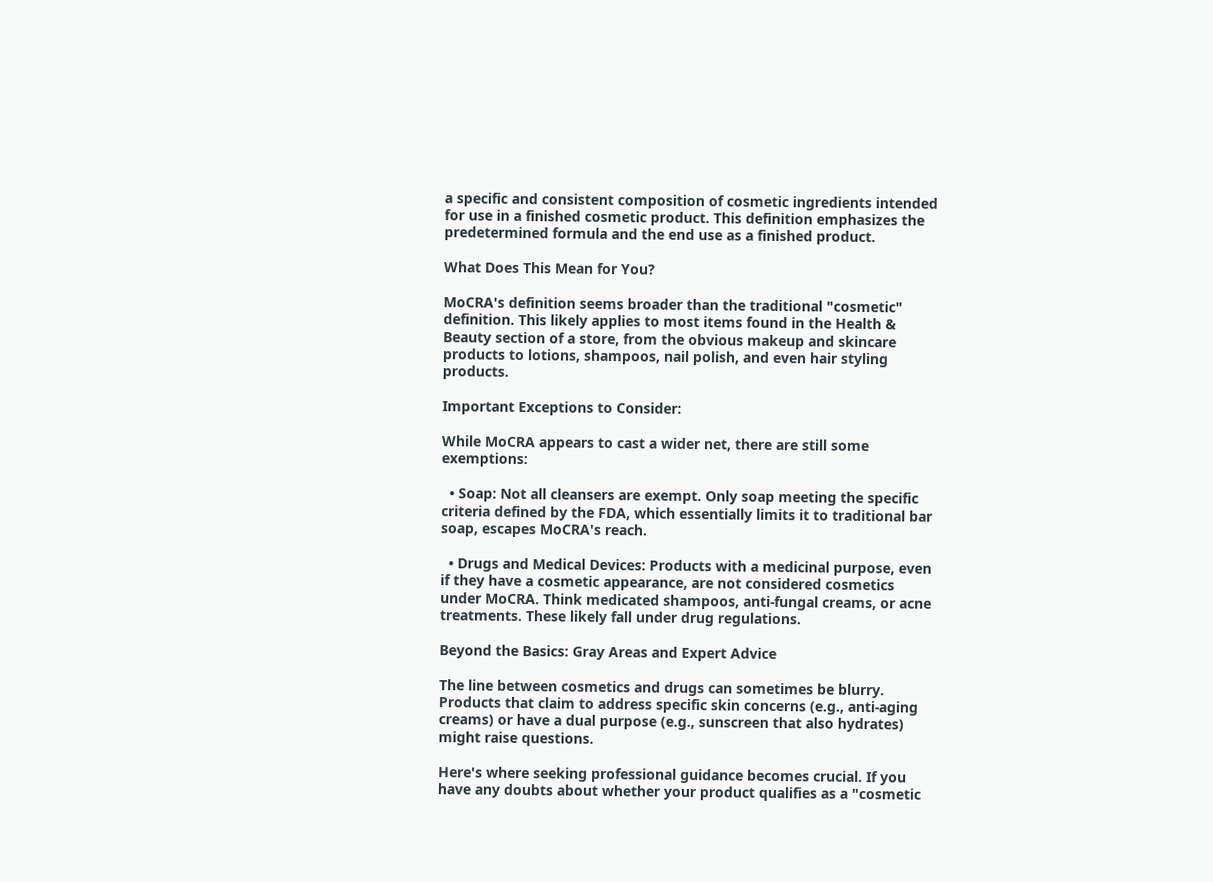a specific and consistent composition of cosmetic ingredients intended for use in a finished cosmetic product. This definition emphasizes the predetermined formula and the end use as a finished product.

What Does This Mean for You?

MoCRA's definition seems broader than the traditional "cosmetic" definition. This likely applies to most items found in the Health & Beauty section of a store, from the obvious makeup and skincare products to lotions, shampoos, nail polish, and even hair styling products.

Important Exceptions to Consider:

While MoCRA appears to cast a wider net, there are still some exemptions:

  • Soap: Not all cleansers are exempt. Only soap meeting the specific criteria defined by the FDA, which essentially limits it to traditional bar soap, escapes MoCRA's reach.

  • Drugs and Medical Devices: Products with a medicinal purpose, even if they have a cosmetic appearance, are not considered cosmetics under MoCRA. Think medicated shampoos, anti-fungal creams, or acne treatments. These likely fall under drug regulations.

Beyond the Basics: Gray Areas and Expert Advice

The line between cosmetics and drugs can sometimes be blurry. Products that claim to address specific skin concerns (e.g., anti-aging creams) or have a dual purpose (e.g., sunscreen that also hydrates) might raise questions.

Here's where seeking professional guidance becomes crucial. If you have any doubts about whether your product qualifies as a "cosmetic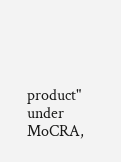product" under MoCRA,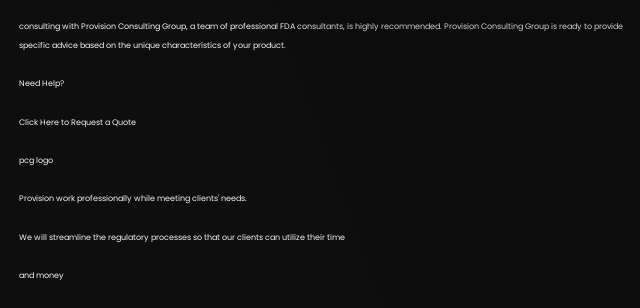consulting with Provision Consulting Group, a team of professional FDA consultants, is highly recommended. Provision Consulting Group is ready to provide specific advice based on the unique characteristics of your product.

Need Help?

Click Here to Request a Quote

pcg logo

Provision work professionally while meeting clients' needs.

We will streamline the regulatory processes so that our clients can utilize their time

and money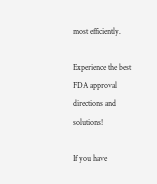most efficiently.

Experience the best FDA approval directions and solutions!

If you have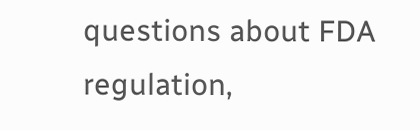questions about FDA regulation,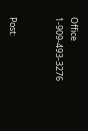Office 1-909-493-3276


Post: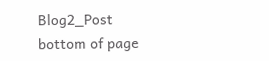Blog2_Post
bottom of page